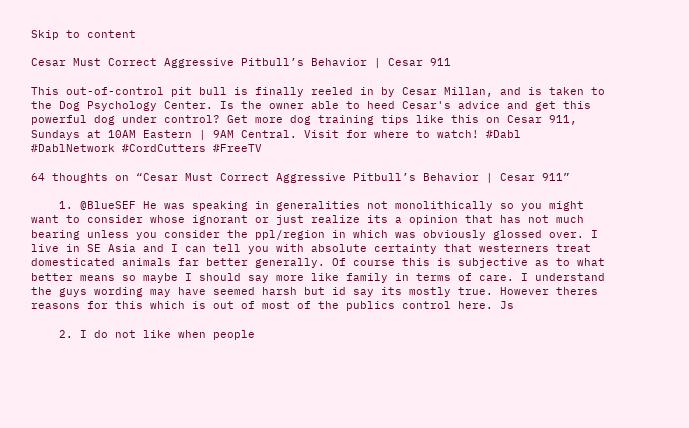Skip to content

Cesar Must Correct Aggressive Pitbull’s Behavior | Cesar 911

This out-of-control pit bull is finally reeled in by Cesar Millan, and is taken to the Dog Psychology Center. Is the owner able to heed Cesar's advice and get this powerful dog under control? Get more dog training tips like this on Cesar 911, Sundays at 10AM Eastern | 9AM Central. Visit for where to watch! #Dabl #DablNetwork #CordCutters #FreeTV

64 thoughts on “Cesar Must Correct Aggressive Pitbull’s Behavior | Cesar 911”

    1. @BlueSEF He was speaking in generalities not monolithically so you might want to consider whose ignorant or just realize its a opinion that has not much bearing unless you consider the ppl/region in which was obviously glossed over. I live in SE Asia and I can tell you with absolute certainty that westerners treat domesticated animals far better generally. Of course this is subjective as to what better means so maybe I should say more like family in terms of care. I understand the guys wording may have seemed harsh but id say its mostly true. However theres reasons for this which is out of most of the publics control here. Js

    2. I do not like when people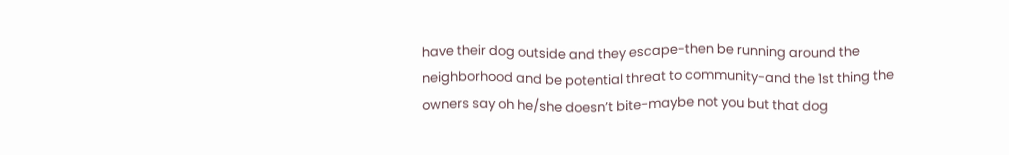have their dog outside and they escape-then be running around the neighborhood and be potential threat to community-and the 1st thing the owners say oh he/she doesn’t bite-maybe not you but that dog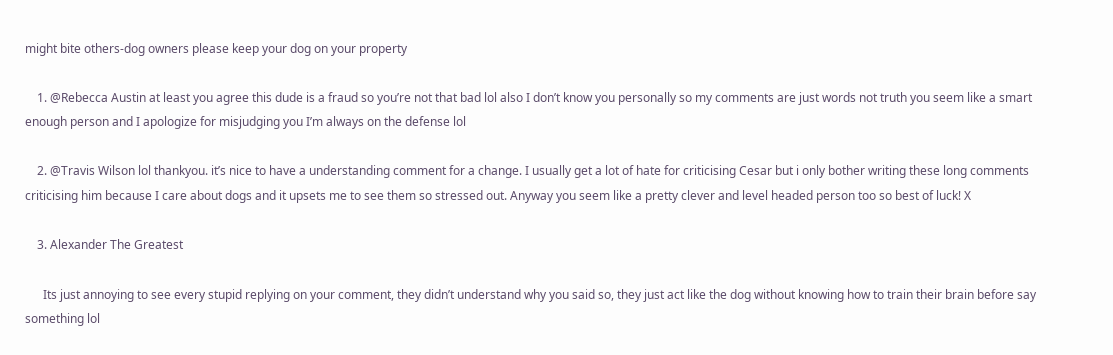might bite others-dog owners please keep your dog on your property

    1. @Rebecca Austin at least you agree this dude is a fraud so you’re not that bad lol also I don’t know you personally so my comments are just words not truth you seem like a smart enough person and I apologize for misjudging you I’m always on the defense lol

    2. @Travis Wilson lol thankyou. it’s nice to have a understanding comment for a change. I usually get a lot of hate for criticising Cesar but i only bother writing these long comments criticising him because I care about dogs and it upsets me to see them so stressed out. Anyway you seem like a pretty clever and level headed person too so best of luck! X

    3. Alexander The Greatest

      Its just annoying to see every stupid replying on your comment, they didn’t understand why you said so, they just act like the dog without knowing how to train their brain before say something lol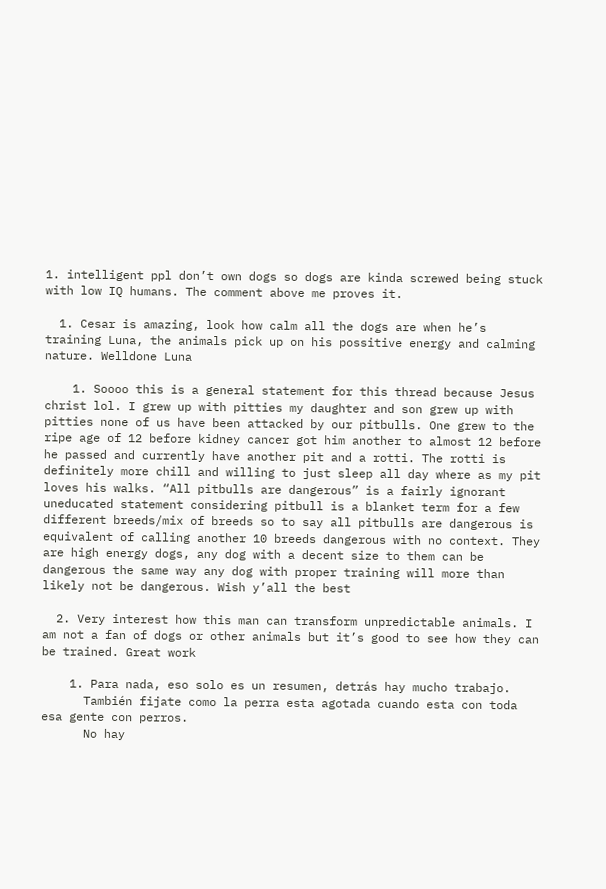1. intelligent ppl don’t own dogs so dogs are kinda screwed being stuck with low IQ humans. The comment above me proves it.

  1. Cesar is amazing, look how calm all the dogs are when he’s training Luna, the animals pick up on his possitive energy and calming nature. Welldone Luna

    1. Soooo this is a general statement for this thread because Jesus christ lol. I grew up with pitties my daughter and son grew up with pitties none of us have been attacked by our pitbulls. One grew to the ripe age of 12 before kidney cancer got him another to almost 12 before he passed and currently have another pit and a rotti. The rotti is definitely more chill and willing to just sleep all day where as my pit loves his walks. “All pitbulls are dangerous” is a fairly ignorant uneducated statement considering pitbull is a blanket term for a few different breeds/mix of breeds so to say all pitbulls are dangerous is equivalent of calling another 10 breeds dangerous with no context. They are high energy dogs, any dog with a decent size to them can be dangerous the same way any dog with proper training will more than likely not be dangerous. Wish y’all the best

  2. Very interest how this man can transform unpredictable animals. I am not a fan of dogs or other animals but it’s good to see how they can be trained. Great work

    1. Para nada, eso solo es un resumen, detrás hay mucho trabajo.
      También fijate como la perra esta agotada cuando esta con toda esa gente con perros.
      No hay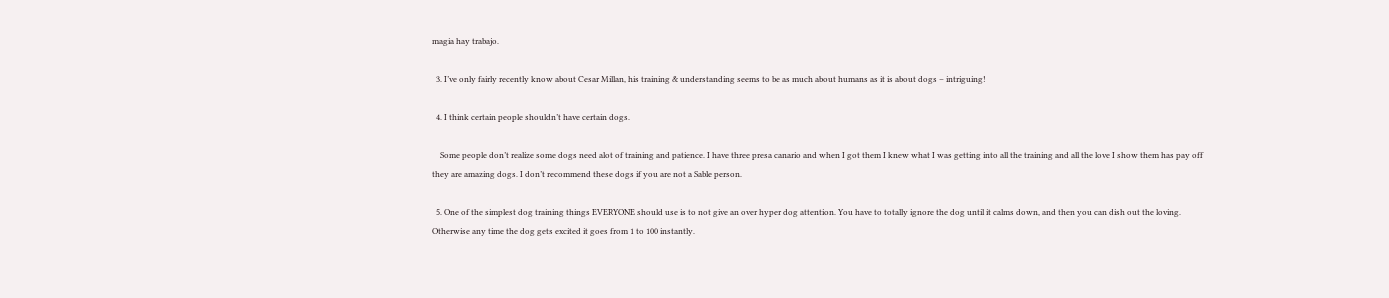magia hay trabajo.

  3. I’ve only fairly recently know about Cesar Millan, his training & understanding seems to be as much about humans as it is about dogs – intriguing!

  4. I think certain people shouldn’t have certain dogs.

    Some people don’t realize some dogs need alot of training and patience. I have three presa canario and when I got them I knew what I was getting into all the training and all the love I show them has pay off they are amazing dogs. I don’t recommend these dogs if you are not a Sable person.

  5. One of the simplest dog training things EVERYONE should use is to not give an over hyper dog attention. You have to totally ignore the dog until it calms down, and then you can dish out the loving. Otherwise any time the dog gets excited it goes from 1 to 100 instantly.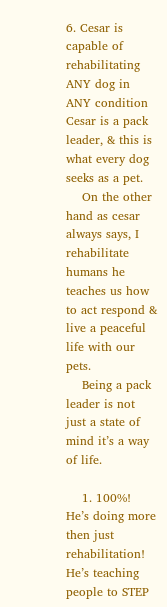6. Cesar is capable of rehabilitating ANY dog in ANY condition Cesar is a pack leader, & this is what every dog seeks as a pet.
    On the other hand as cesar always says, I rehabilitate humans he teaches us how to act respond & live a peaceful life with our pets.
    Being a pack leader is not just a state of mind it’s a way of life.

    1. 100%! He’s doing more then just rehabilitation! He’s teaching people to STEP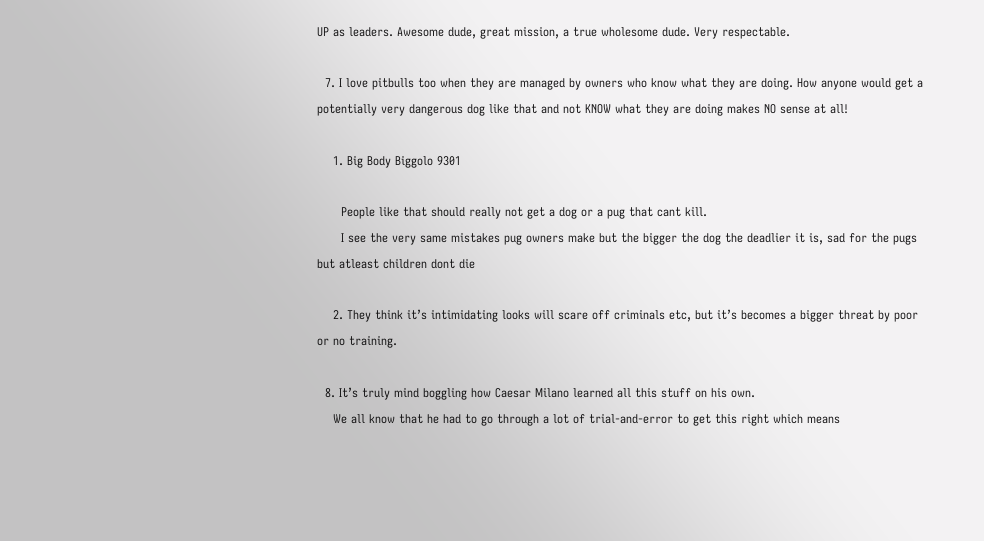UP as leaders. Awesome dude, great mission, a true wholesome dude. Very respectable.

  7. I love pitbulls too when they are managed by owners who know what they are doing. How anyone would get a potentially very dangerous dog like that and not KNOW what they are doing makes NO sense at all!

    1. Big Body Biggolo 9301

      People like that should really not get a dog or a pug that cant kill.
      I see the very same mistakes pug owners make but the bigger the dog the deadlier it is, sad for the pugs but atleast children dont die

    2. They think it’s intimidating looks will scare off criminals etc, but it’s becomes a bigger threat by poor or no training.

  8. It’s truly mind boggling how Caesar Milano learned all this stuff on his own.
    We all know that he had to go through a lot of trial-and-error to get this right which means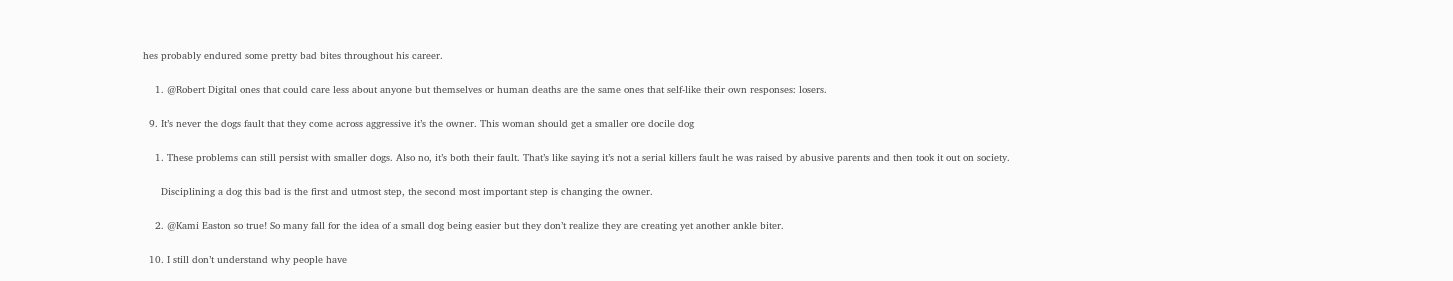hes probably endured some pretty bad bites throughout his career.

    1. @Robert Digital ones that could care less about anyone but themselves or human deaths are the same ones that self-like their own responses: losers.

  9. It’s never the dogs fault that they come across aggressive it’s the owner. This woman should get a smaller ore docile dog

    1. These problems can still persist with smaller dogs. Also no, it’s both their fault. That’s like saying it’s not a serial killers fault he was raised by abusive parents and then took it out on society.

      Disciplining a dog this bad is the first and utmost step, the second most important step is changing the owner.

    2. @Kami Easton so true! So many fall for the idea of a small dog being easier but they don’t realize they are creating yet another ankle biter.

  10. I still don’t understand why people have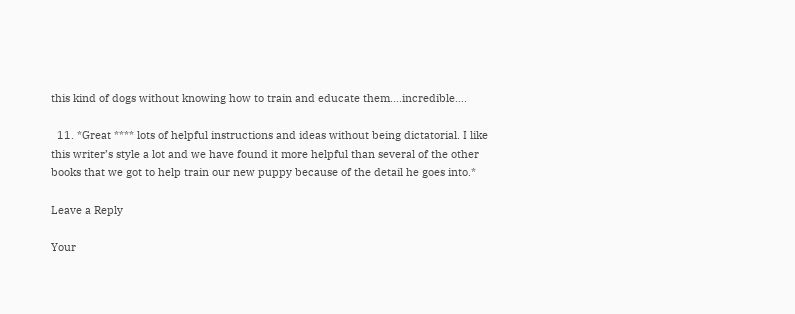this kind of dogs without knowing how to train and educate them….incredible….

  11. *Great **** lots of helpful instructions and ideas without being dictatorial. I like this writer’s style a lot and we have found it more helpful than several of the other books that we got to help train our new puppy because of the detail he goes into.*

Leave a Reply

Your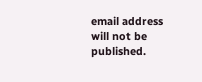email address will not be published.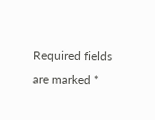Required fields are marked *